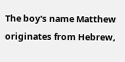The boy's name Matthew originates from Hebrew,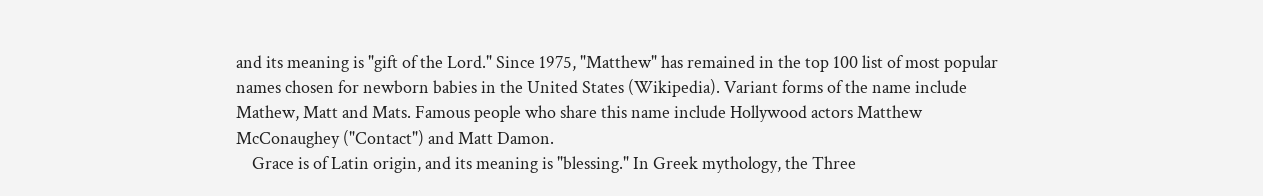and its meaning is "gift of the Lord." Since 1975, "Matthew" has remained in the top 100 list of most popular names chosen for newborn babies in the United States (Wikipedia). Variant forms of the name include Mathew, Matt and Mats. Famous people who share this name include Hollywood actors Matthew McConaughey ("Contact") and Matt Damon.
    Grace is of Latin origin, and its meaning is "blessing." In Greek mythology, the Three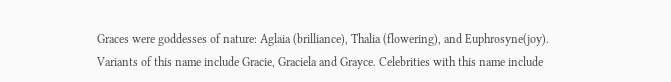Graces were goddesses of nature: Aglaia (brilliance), Thalia (flowering), and Euphrosyne(joy). Variants of this name include Gracie, Graciela and Grayce. Celebrities with this name include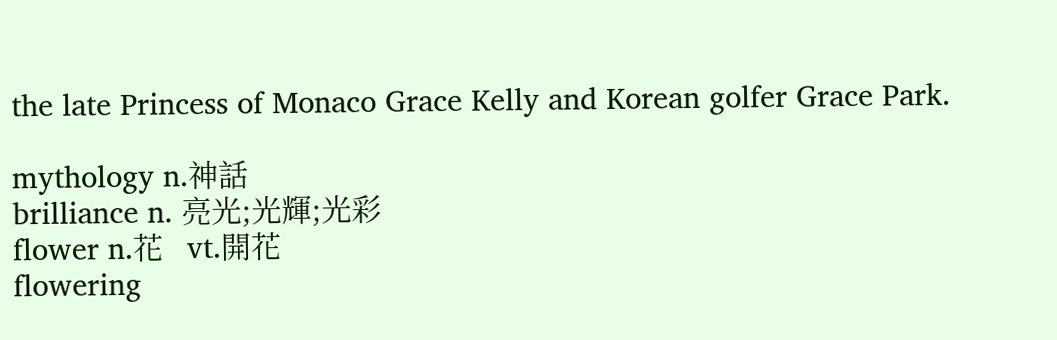the late Princess of Monaco Grace Kelly and Korean golfer Grace Park.

mythology n.神話
brilliance n. 亮光;光輝;光彩
flower n.花   vt.開花
flowering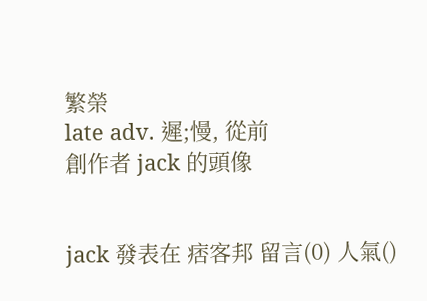繁榮
late adv. 遲;慢, 從前
創作者 jack 的頭像


jack 發表在 痞客邦 留言(0) 人氣()